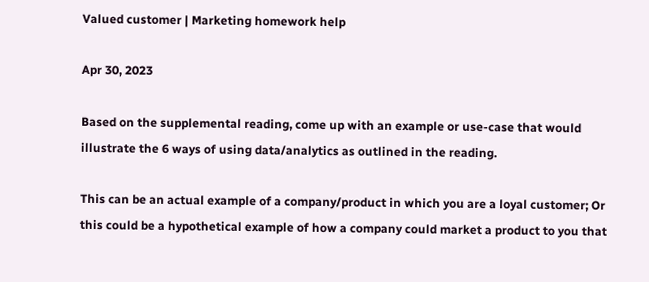Valued customer | Marketing homework help

Apr 30, 2023

Based on the supplemental reading, come up with an example or use-case that would illustrate the 6 ways of using data/analytics as outlined in the reading.

This can be an actual example of a company/product in which you are a loyal customer; Or this could be a hypothetical example of how a company could market a product to you that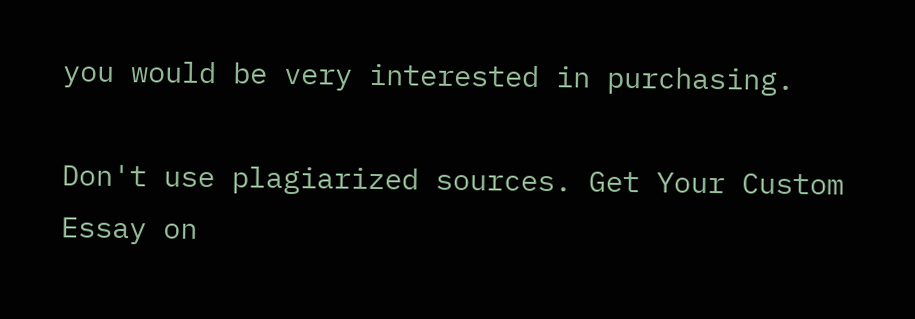you would be very interested in purchasing.

Don't use plagiarized sources. Get Your Custom Essay on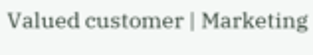Valued customer | Marketing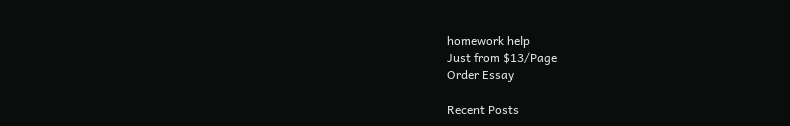homework help
Just from $13/Page
Order Essay

Recent Posts